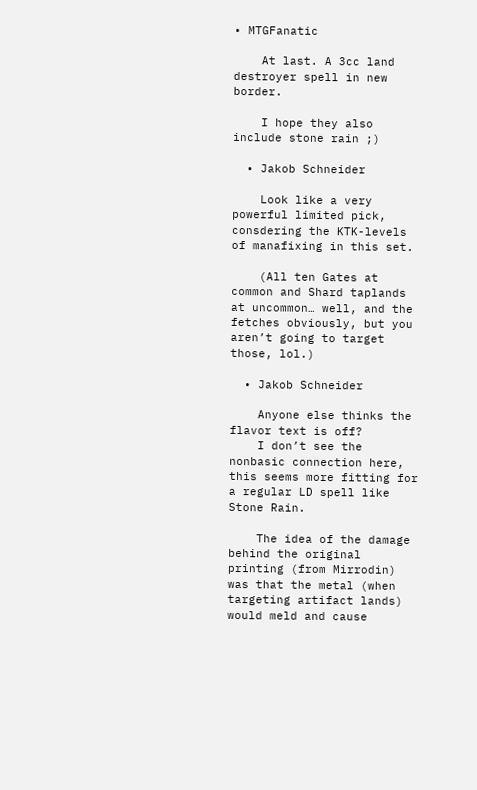• MTGFanatic

    At last. A 3cc land destroyer spell in new border.

    I hope they also include stone rain ;)

  • Jakob Schneider

    Look like a very powerful limited pick, consdering the KTK-levels of manafixing in this set.

    (All ten Gates at common and Shard taplands at uncommon… well, and the fetches obviously, but you aren’t going to target those, lol.)

  • Jakob Schneider

    Anyone else thinks the flavor text is off?
    I don’t see the nonbasic connection here, this seems more fitting for a regular LD spell like Stone Rain.

    The idea of the damage behind the original printing (from Mirrodin) was that the metal (when targeting artifact lands) would meld and cause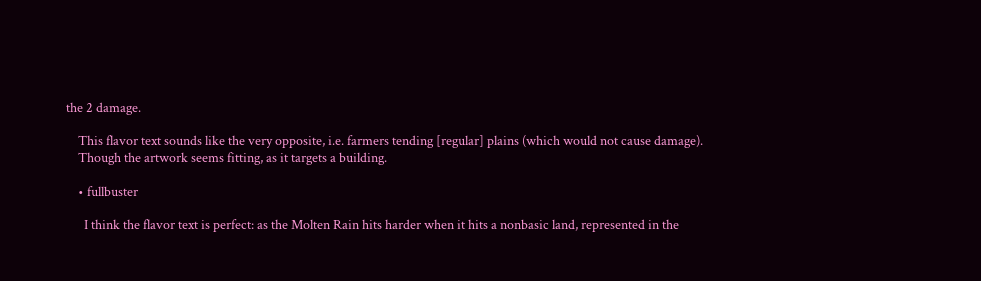the 2 damage.

    This flavor text sounds like the very opposite, i.e. farmers tending [regular] plains (which would not cause damage).
    Though the artwork seems fitting, as it targets a building.

    • fullbuster

      I think the flavor text is perfect: as the Molten Rain hits harder when it hits a nonbasic land, represented in the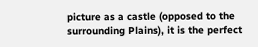picture as a castle (opposed to the surrounding Plains), it is the perfect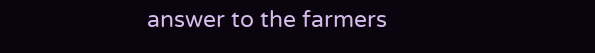answer to the farmers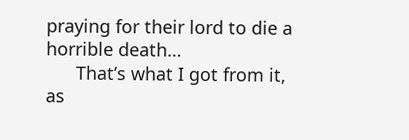praying for their lord to die a horrible death…
      That’s what I got from it, as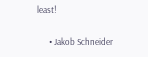least!

      • Jakob Schneider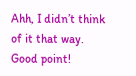Ahh, I didn’t think of it that way. Good point!